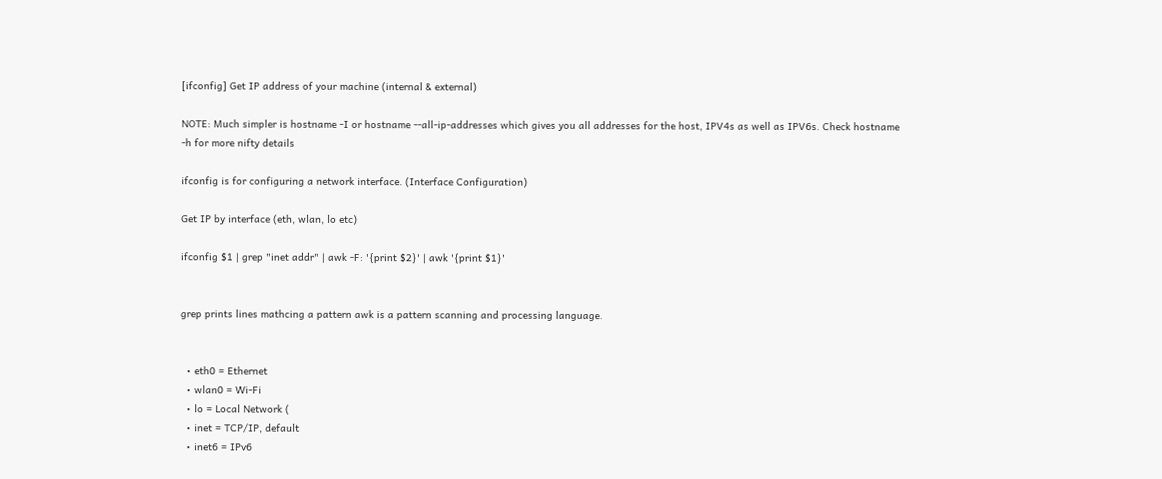[ifconfig] Get IP address of your machine (internal & external)

NOTE: Much simpler is hostname -I or hostname --all-ip-addresses which gives you all addresses for the host, IPV4s as well as IPV6s. Check hostname -h for more nifty details

ifconfig is for configuring a network interface. (Interface Configuration)

Get IP by interface (eth, wlan, lo etc)

ifconfig $1 | grep "inet addr" | awk -F: '{print $2}' | awk '{print $1}'


grep prints lines mathcing a pattern awk is a pattern scanning and processing language.


  • eth0 = Ethernet
  • wlan0 = Wi-Fi
  • lo = Local Network (
  • inet = TCP/IP, default
  • inet6 = IPv6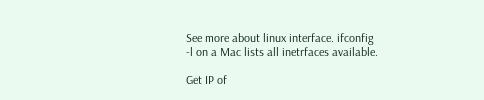See more about linux interface. ifconfig -l on a Mac lists all inetrfaces available.

Get IP of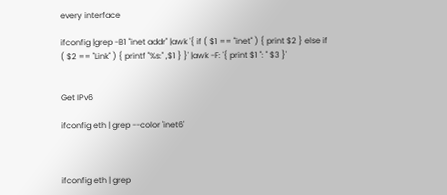every interface

ifconfig |grep -B1 "inet addr" |awk '{ if ( $1 == "inet" ) { print $2 } else if ( $2 == "Link" ) { printf "%s:" ,$1 } }' |awk -F: '{ print $1 ": " $3 }'


Get IPv6

ifconfig eth | grep --color 'inet6'



ifconfig eth | grep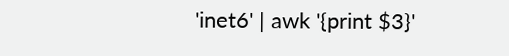'inet6' | awk '{print $3}'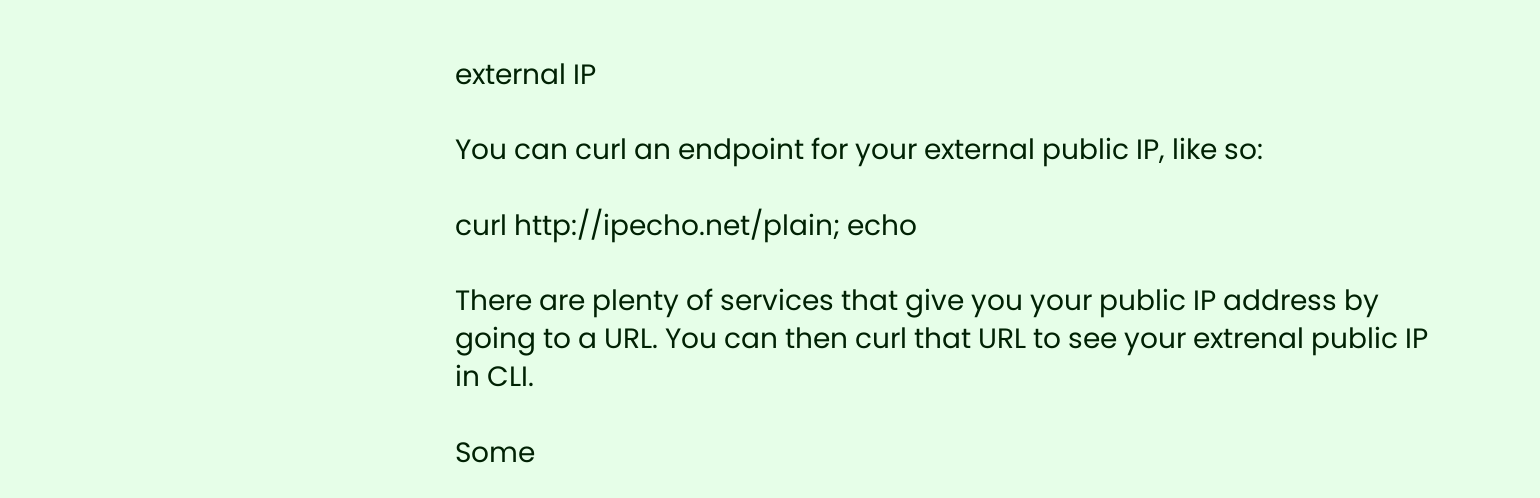external IP

You can curl an endpoint for your external public IP, like so:

curl http://ipecho.net/plain; echo

There are plenty of services that give you your public IP address by going to a URL. You can then curl that URL to see your extrenal public IP in CLI.

Some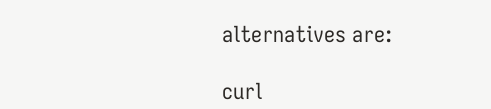alternatives are:

curl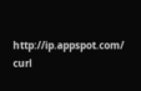http://ip.appspot.com/
curl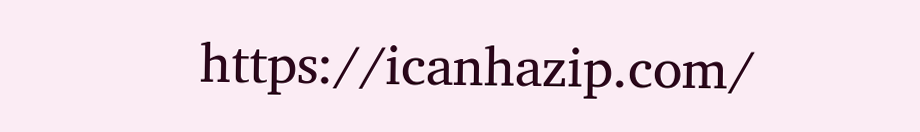https://icanhazip.com/